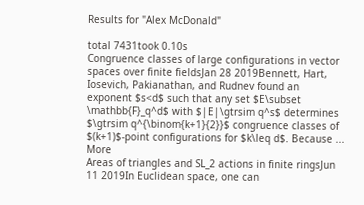Results for "Alex McDonald"

total 7431took 0.10s
Congruence classes of large configurations in vector spaces over finite fieldsJan 28 2019Bennett, Hart, Iosevich, Pakianathan, and Rudnev found an exponent $s<d$ such that any set $E\subset \mathbb{F}_q^d$ with $|E|\gtrsim q^s$ determines $\gtrsim q^{\binom{k+1}{2}}$ congruence classes of $(k+1)$-point configurations for $k\leq d$. Because ... More
Areas of triangles and SL_2 actions in finite ringsJun 11 2019In Euclidean space, one can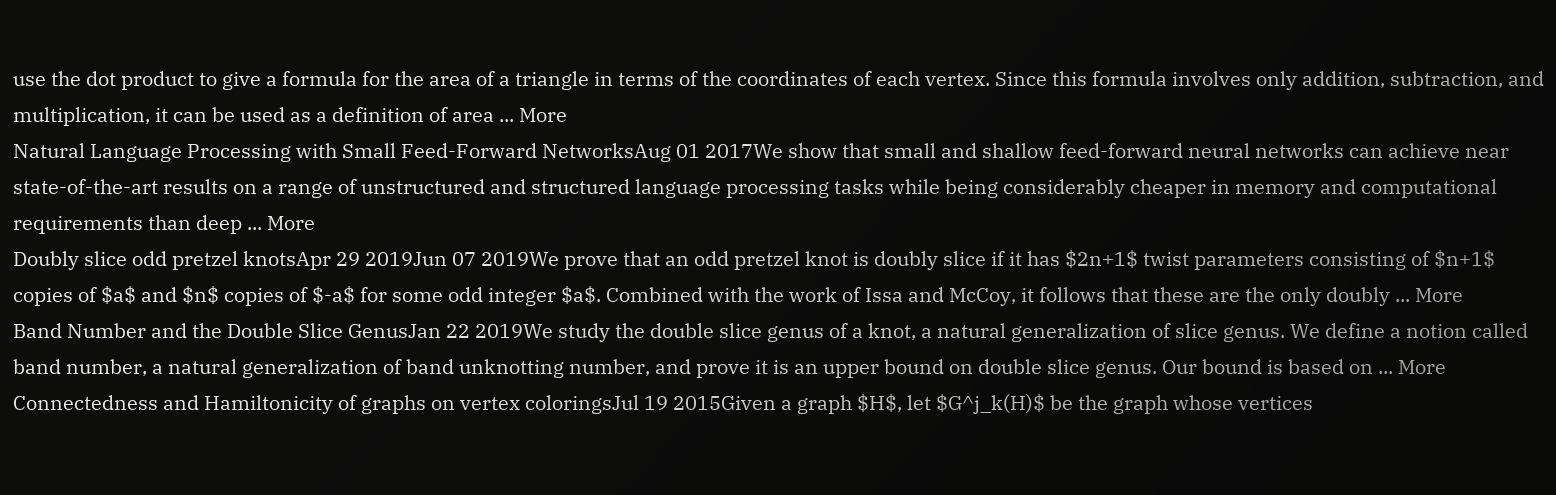use the dot product to give a formula for the area of a triangle in terms of the coordinates of each vertex. Since this formula involves only addition, subtraction, and multiplication, it can be used as a definition of area ... More
Natural Language Processing with Small Feed-Forward NetworksAug 01 2017We show that small and shallow feed-forward neural networks can achieve near state-of-the-art results on a range of unstructured and structured language processing tasks while being considerably cheaper in memory and computational requirements than deep ... More
Doubly slice odd pretzel knotsApr 29 2019Jun 07 2019We prove that an odd pretzel knot is doubly slice if it has $2n+1$ twist parameters consisting of $n+1$ copies of $a$ and $n$ copies of $-a$ for some odd integer $a$. Combined with the work of Issa and McCoy, it follows that these are the only doubly ... More
Band Number and the Double Slice GenusJan 22 2019We study the double slice genus of a knot, a natural generalization of slice genus. We define a notion called band number, a natural generalization of band unknotting number, and prove it is an upper bound on double slice genus. Our bound is based on ... More
Connectedness and Hamiltonicity of graphs on vertex coloringsJul 19 2015Given a graph $H$, let $G^j_k(H)$ be the graph whose vertices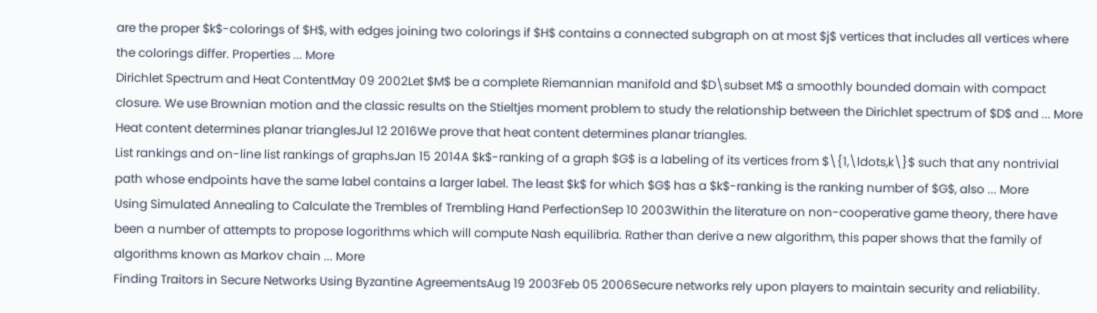are the proper $k$-colorings of $H$, with edges joining two colorings if $H$ contains a connected subgraph on at most $j$ vertices that includes all vertices where the colorings differ. Properties ... More
Dirichlet Spectrum and Heat ContentMay 09 2002Let $M$ be a complete Riemannian manifold and $D\subset M$ a smoothly bounded domain with compact closure. We use Brownian motion and the classic results on the Stieltjes moment problem to study the relationship between the Dirichlet spectrum of $D$ and ... More
Heat content determines planar trianglesJul 12 2016We prove that heat content determines planar triangles.
List rankings and on-line list rankings of graphsJan 15 2014A $k$-ranking of a graph $G$ is a labeling of its vertices from $\{1,\ldots,k\}$ such that any nontrivial path whose endpoints have the same label contains a larger label. The least $k$ for which $G$ has a $k$-ranking is the ranking number of $G$, also ... More
Using Simulated Annealing to Calculate the Trembles of Trembling Hand PerfectionSep 10 2003Within the literature on non-cooperative game theory, there have been a number of attempts to propose logorithms which will compute Nash equilibria. Rather than derive a new algorithm, this paper shows that the family of algorithms known as Markov chain ... More
Finding Traitors in Secure Networks Using Byzantine AgreementsAug 19 2003Feb 05 2006Secure networks rely upon players to maintain security and reliability.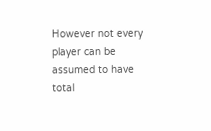However not every player can be assumed to have total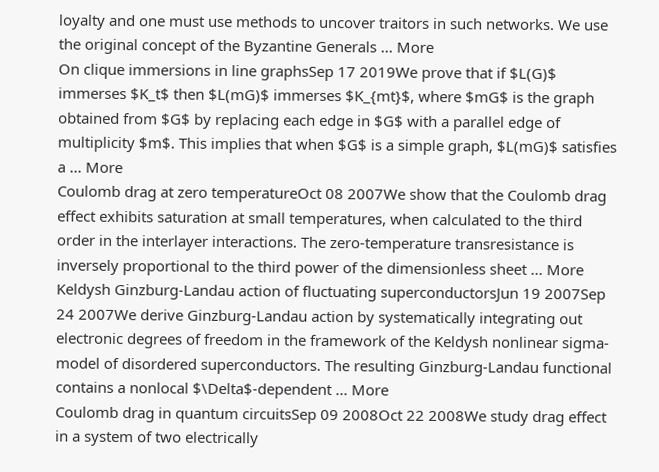loyalty and one must use methods to uncover traitors in such networks. We use the original concept of the Byzantine Generals ... More
On clique immersions in line graphsSep 17 2019We prove that if $L(G)$ immerses $K_t$ then $L(mG)$ immerses $K_{mt}$, where $mG$ is the graph obtained from $G$ by replacing each edge in $G$ with a parallel edge of multiplicity $m$. This implies that when $G$ is a simple graph, $L(mG)$ satisfies a ... More
Coulomb drag at zero temperatureOct 08 2007We show that the Coulomb drag effect exhibits saturation at small temperatures, when calculated to the third order in the interlayer interactions. The zero-temperature transresistance is inversely proportional to the third power of the dimensionless sheet ... More
Keldysh Ginzburg-Landau action of fluctuating superconductorsJun 19 2007Sep 24 2007We derive Ginzburg-Landau action by systematically integrating out electronic degrees of freedom in the framework of the Keldysh nonlinear sigma-model of disordered superconductors. The resulting Ginzburg-Landau functional contains a nonlocal $\Delta$-dependent ... More
Coulomb drag in quantum circuitsSep 09 2008Oct 22 2008We study drag effect in a system of two electrically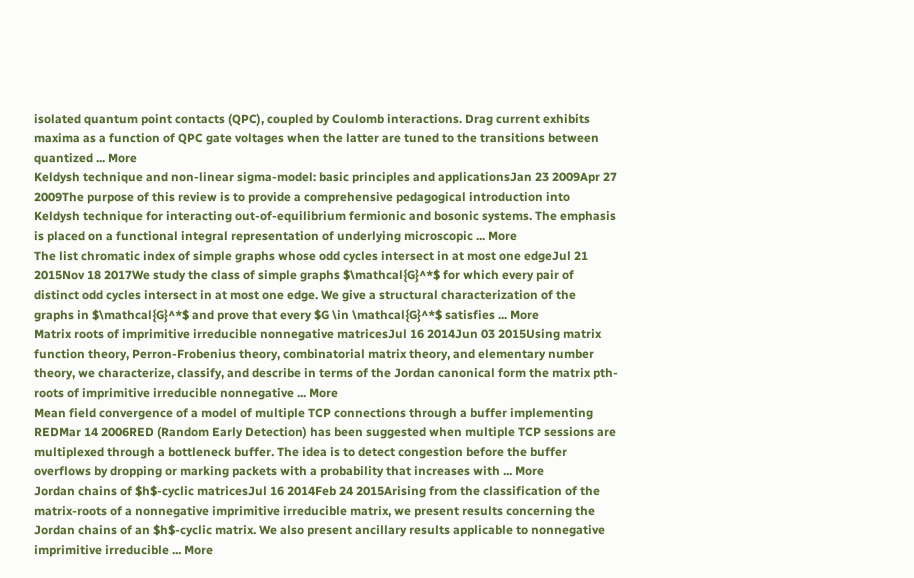isolated quantum point contacts (QPC), coupled by Coulomb interactions. Drag current exhibits maxima as a function of QPC gate voltages when the latter are tuned to the transitions between quantized ... More
Keldysh technique and non-linear sigma-model: basic principles and applicationsJan 23 2009Apr 27 2009The purpose of this review is to provide a comprehensive pedagogical introduction into Keldysh technique for interacting out-of-equilibrium fermionic and bosonic systems. The emphasis is placed on a functional integral representation of underlying microscopic ... More
The list chromatic index of simple graphs whose odd cycles intersect in at most one edgeJul 21 2015Nov 18 2017We study the class of simple graphs $\mathcal{G}^*$ for which every pair of distinct odd cycles intersect in at most one edge. We give a structural characterization of the graphs in $\mathcal{G}^*$ and prove that every $G \in \mathcal{G}^*$ satisfies ... More
Matrix roots of imprimitive irreducible nonnegative matricesJul 16 2014Jun 03 2015Using matrix function theory, Perron-Frobenius theory, combinatorial matrix theory, and elementary number theory, we characterize, classify, and describe in terms of the Jordan canonical form the matrix pth-roots of imprimitive irreducible nonnegative ... More
Mean field convergence of a model of multiple TCP connections through a buffer implementing REDMar 14 2006RED (Random Early Detection) has been suggested when multiple TCP sessions are multiplexed through a bottleneck buffer. The idea is to detect congestion before the buffer overflows by dropping or marking packets with a probability that increases with ... More
Jordan chains of $h$-cyclic matricesJul 16 2014Feb 24 2015Arising from the classification of the matrix-roots of a nonnegative imprimitive irreducible matrix, we present results concerning the Jordan chains of an $h$-cyclic matrix. We also present ancillary results applicable to nonnegative imprimitive irreducible ... More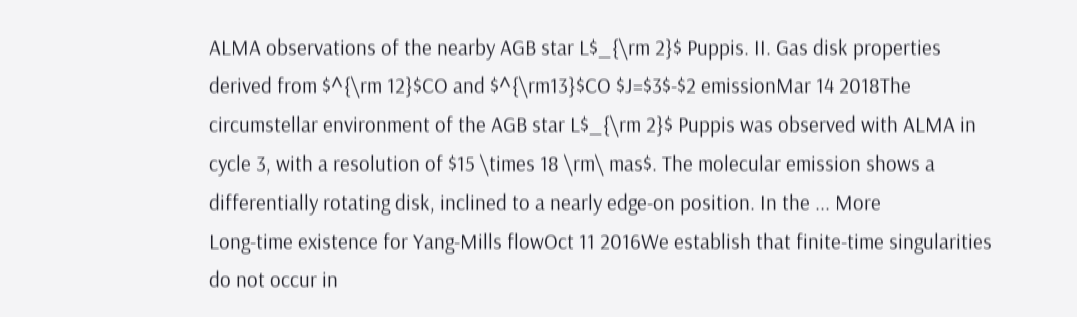ALMA observations of the nearby AGB star L$_{\rm 2}$ Puppis. II. Gas disk properties derived from $^{\rm 12}$CO and $^{\rm13}$CO $J=$3$-$2 emissionMar 14 2018The circumstellar environment of the AGB star L$_{\rm 2}$ Puppis was observed with ALMA in cycle 3, with a resolution of $15 \times 18 \rm\ mas$. The molecular emission shows a differentially rotating disk, inclined to a nearly edge-on position. In the ... More
Long-time existence for Yang-Mills flowOct 11 2016We establish that finite-time singularities do not occur in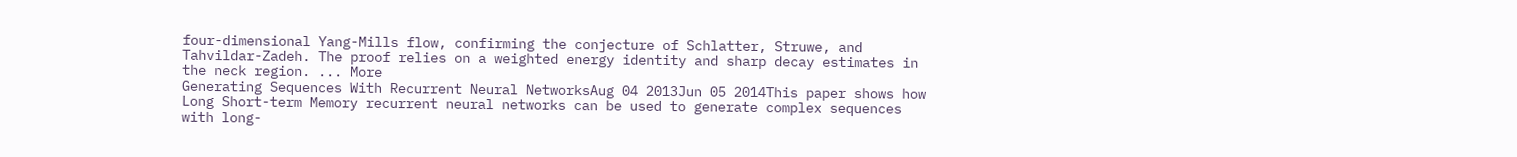four-dimensional Yang-Mills flow, confirming the conjecture of Schlatter, Struwe, and Tahvildar-Zadeh. The proof relies on a weighted energy identity and sharp decay estimates in the neck region. ... More
Generating Sequences With Recurrent Neural NetworksAug 04 2013Jun 05 2014This paper shows how Long Short-term Memory recurrent neural networks can be used to generate complex sequences with long-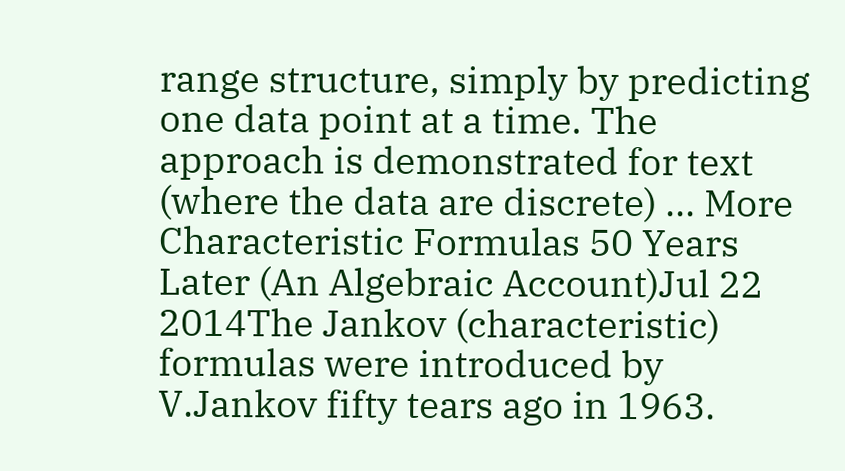range structure, simply by predicting one data point at a time. The approach is demonstrated for text (where the data are discrete) ... More
Characteristic Formulas 50 Years Later (An Algebraic Account)Jul 22 2014The Jankov (characteristic) formulas were introduced by V.Jankov fifty tears ago in 1963.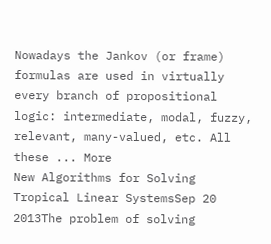Nowadays the Jankov (or frame) formulas are used in virtually every branch of propositional logic: intermediate, modal, fuzzy, relevant, many-valued, etc. All these ... More
New Algorithms for Solving Tropical Linear SystemsSep 20 2013The problem of solving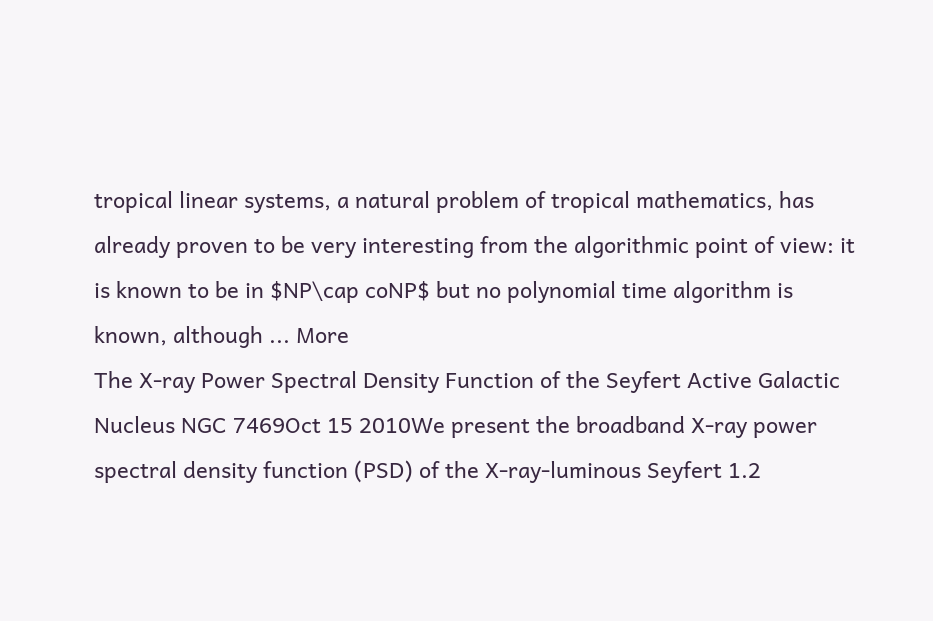tropical linear systems, a natural problem of tropical mathematics, has already proven to be very interesting from the algorithmic point of view: it is known to be in $NP\cap coNP$ but no polynomial time algorithm is known, although ... More
The X-ray Power Spectral Density Function of the Seyfert Active Galactic Nucleus NGC 7469Oct 15 2010We present the broadband X-ray power spectral density function (PSD) of the X-ray-luminous Seyfert 1.2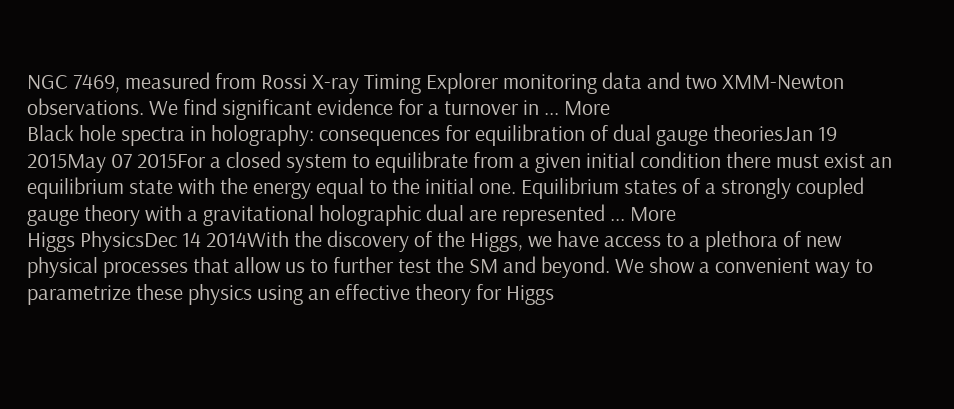NGC 7469, measured from Rossi X-ray Timing Explorer monitoring data and two XMM-Newton observations. We find significant evidence for a turnover in ... More
Black hole spectra in holography: consequences for equilibration of dual gauge theoriesJan 19 2015May 07 2015For a closed system to equilibrate from a given initial condition there must exist an equilibrium state with the energy equal to the initial one. Equilibrium states of a strongly coupled gauge theory with a gravitational holographic dual are represented ... More
Higgs PhysicsDec 14 2014With the discovery of the Higgs, we have access to a plethora of new physical processes that allow us to further test the SM and beyond. We show a convenient way to parametrize these physics using an effective theory for Higgs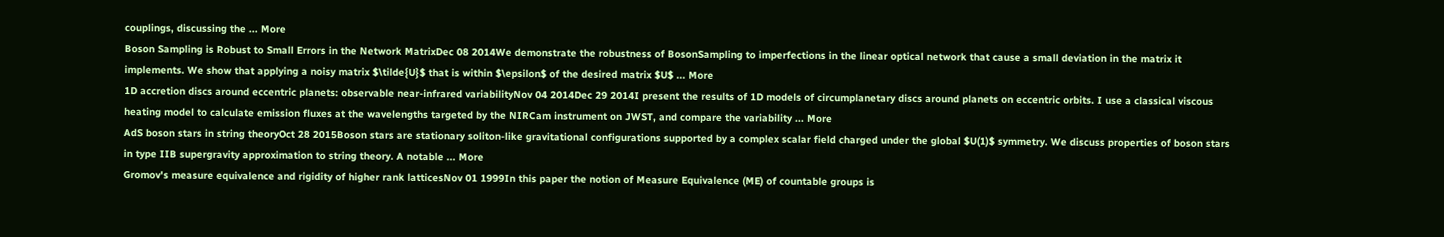couplings, discussing the ... More
Boson Sampling is Robust to Small Errors in the Network MatrixDec 08 2014We demonstrate the robustness of BosonSampling to imperfections in the linear optical network that cause a small deviation in the matrix it implements. We show that applying a noisy matrix $\tilde{U}$ that is within $\epsilon$ of the desired matrix $U$ ... More
1D accretion discs around eccentric planets: observable near-infrared variabilityNov 04 2014Dec 29 2014I present the results of 1D models of circumplanetary discs around planets on eccentric orbits. I use a classical viscous heating model to calculate emission fluxes at the wavelengths targeted by the NIRCam instrument on JWST, and compare the variability ... More
AdS boson stars in string theoryOct 28 2015Boson stars are stationary soliton-like gravitational configurations supported by a complex scalar field charged under the global $U(1)$ symmetry. We discuss properties of boson stars in type IIB supergravity approximation to string theory. A notable ... More
Gromov's measure equivalence and rigidity of higher rank latticesNov 01 1999In this paper the notion of Measure Equivalence (ME) of countable groups is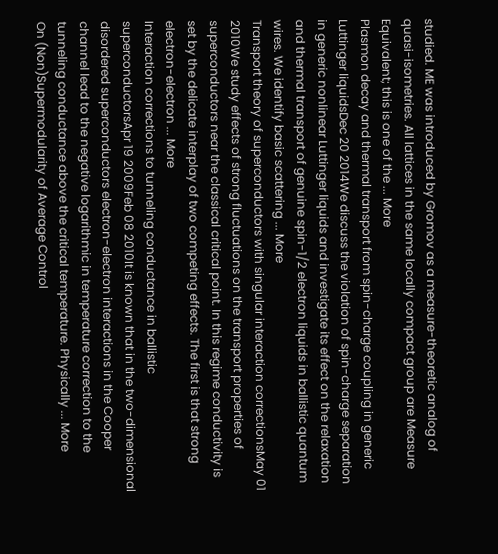studied. ME was introduced by Gromov as a measure-theoretic analog of quasi-isometries. All lattices in the same locally compact group are Measure Equivalent; this is one of the ... More
Plasmon decay and thermal transport from spin-charge coupling in generic Luttinger liquidsDec 20 2014We discuss the violation of spin-charge separation in generic nonlinear Luttinger liquids and investigate its effect on the relaxation and thermal transport of genuine spin-1/2 electron liquids in ballistic quantum wires. We identify basic scattering ... More
Transport theory of superconductors with singular interaction correctionsMay 01 2010We study effects of strong fluctuations on the transport properties of superconductors near the classical critical point. In this regime conductivity is set by the delicate interplay of two competing effects. The first is that strong electron-electron ... More
Interaction corrections to tunneling conductance in ballistic superconductorsApr 19 2009Feb 08 2010It is known that in the two-dimensional disordered superconductors electron-electron interactions in the Cooper channel lead to the negative logarithmic in temperature correction to the tunneling conductance above the critical temperature. Physically ... More
On (Non)Supermodularity of Average Control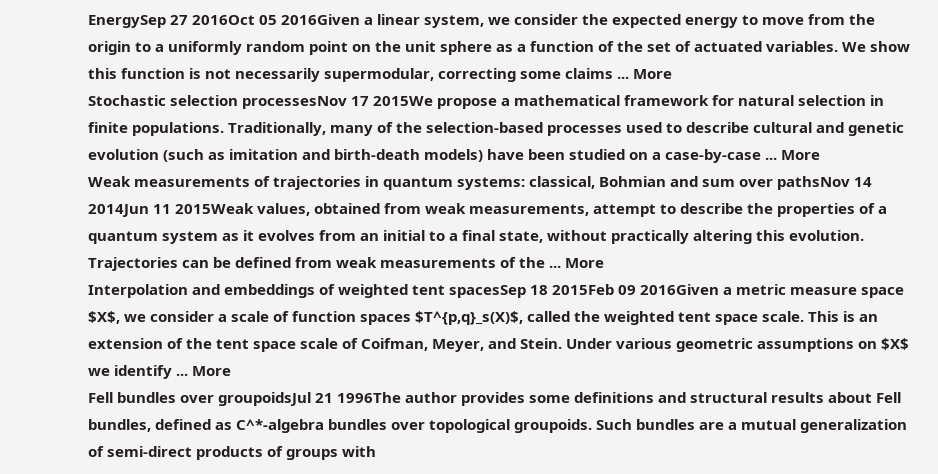EnergySep 27 2016Oct 05 2016Given a linear system, we consider the expected energy to move from the origin to a uniformly random point on the unit sphere as a function of the set of actuated variables. We show this function is not necessarily supermodular, correcting some claims ... More
Stochastic selection processesNov 17 2015We propose a mathematical framework for natural selection in finite populations. Traditionally, many of the selection-based processes used to describe cultural and genetic evolution (such as imitation and birth-death models) have been studied on a case-by-case ... More
Weak measurements of trajectories in quantum systems: classical, Bohmian and sum over pathsNov 14 2014Jun 11 2015Weak values, obtained from weak measurements, attempt to describe the properties of a quantum system as it evolves from an initial to a final state, without practically altering this evolution. Trajectories can be defined from weak measurements of the ... More
Interpolation and embeddings of weighted tent spacesSep 18 2015Feb 09 2016Given a metric measure space $X$, we consider a scale of function spaces $T^{p,q}_s(X)$, called the weighted tent space scale. This is an extension of the tent space scale of Coifman, Meyer, and Stein. Under various geometric assumptions on $X$ we identify ... More
Fell bundles over groupoidsJul 21 1996The author provides some definitions and structural results about Fell bundles, defined as C^*-algebra bundles over topological groupoids. Such bundles are a mutual generalization of semi-direct products of groups with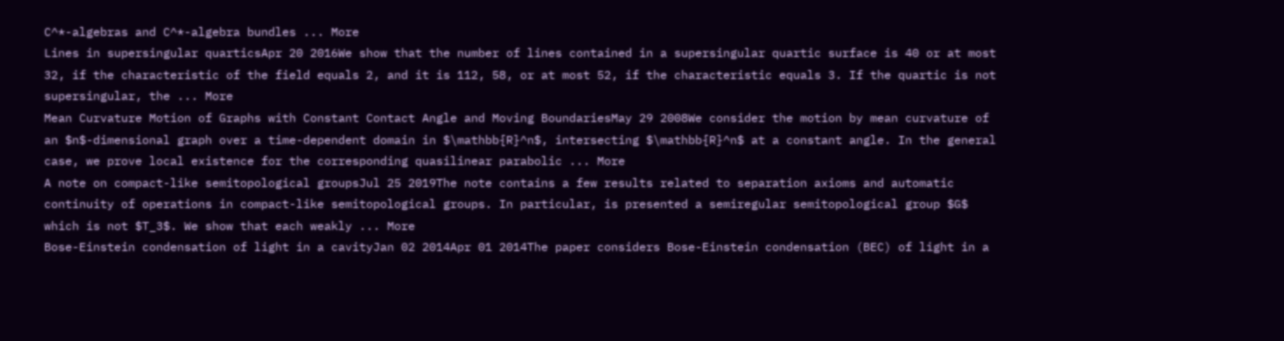C^*-algebras and C^*-algebra bundles ... More
Lines in supersingular quarticsApr 20 2016We show that the number of lines contained in a supersingular quartic surface is 40 or at most 32, if the characteristic of the field equals 2, and it is 112, 58, or at most 52, if the characteristic equals 3. If the quartic is not supersingular, the ... More
Mean Curvature Motion of Graphs with Constant Contact Angle and Moving BoundariesMay 29 2008We consider the motion by mean curvature of an $n$-dimensional graph over a time-dependent domain in $\mathbb{R}^n$, intersecting $\mathbb{R}^n$ at a constant angle. In the general case, we prove local existence for the corresponding quasilinear parabolic ... More
A note on compact-like semitopological groupsJul 25 2019The note contains a few results related to separation axioms and automatic continuity of operations in compact-like semitopological groups. In particular, is presented a semiregular semitopological group $G$ which is not $T_3$. We show that each weakly ... More
Bose-Einstein condensation of light in a cavityJan 02 2014Apr 01 2014The paper considers Bose-Einstein condensation (BEC) of light in a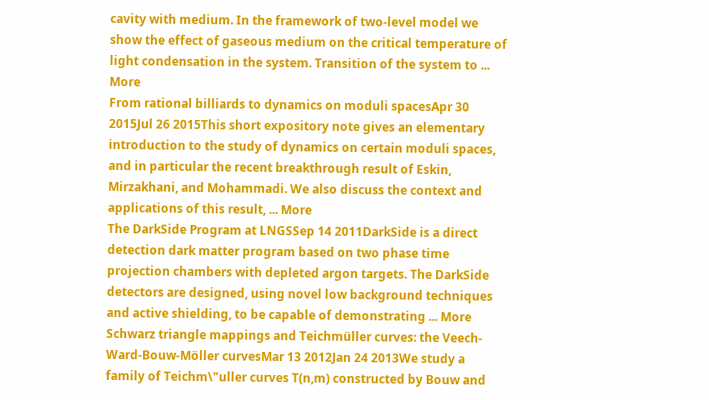cavity with medium. In the framework of two-level model we show the effect of gaseous medium on the critical temperature of light condensation in the system. Transition of the system to ... More
From rational billiards to dynamics on moduli spacesApr 30 2015Jul 26 2015This short expository note gives an elementary introduction to the study of dynamics on certain moduli spaces, and in particular the recent breakthrough result of Eskin, Mirzakhani, and Mohammadi. We also discuss the context and applications of this result, ... More
The DarkSide Program at LNGSSep 14 2011DarkSide is a direct detection dark matter program based on two phase time projection chambers with depleted argon targets. The DarkSide detectors are designed, using novel low background techniques and active shielding, to be capable of demonstrating ... More
Schwarz triangle mappings and Teichmüller curves: the Veech-Ward-Bouw-Möller curvesMar 13 2012Jan 24 2013We study a family of Teichm\"uller curves T(n,m) constructed by Bouw and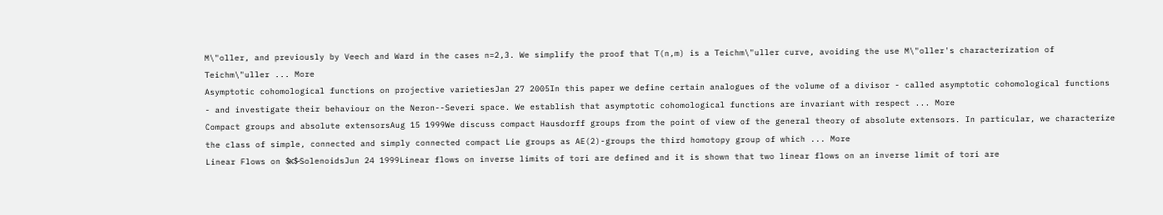M\"oller, and previously by Veech and Ward in the cases n=2,3. We simplify the proof that T(n,m) is a Teichm\"uller curve, avoiding the use M\"oller's characterization of Teichm\"uller ... More
Asymptotic cohomological functions on projective varietiesJan 27 2005In this paper we define certain analogues of the volume of a divisor - called asymptotic cohomological functions - and investigate their behaviour on the Neron--Severi space. We establish that asymptotic cohomological functions are invariant with respect ... More
Compact groups and absolute extensorsAug 15 1999We discuss compact Hausdorff groups from the point of view of the general theory of absolute extensors. In particular, we characterize the class of simple, connected and simply connected compact Lie groups as AE(2)-groups the third homotopy group of which ... More
Linear Flows on $κ$-SolenoidsJun 24 1999Linear flows on inverse limits of tori are defined and it is shown that two linear flows on an inverse limit of tori are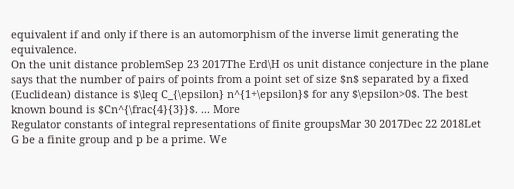equivalent if and only if there is an automorphism of the inverse limit generating the equivalence.
On the unit distance problemSep 23 2017The Erd\H os unit distance conjecture in the plane says that the number of pairs of points from a point set of size $n$ separated by a fixed (Euclidean) distance is $\leq C_{\epsilon} n^{1+\epsilon}$ for any $\epsilon>0$. The best known bound is $Cn^{\frac{4}{3}}$. ... More
Regulator constants of integral representations of finite groupsMar 30 2017Dec 22 2018Let G be a finite group and p be a prime. We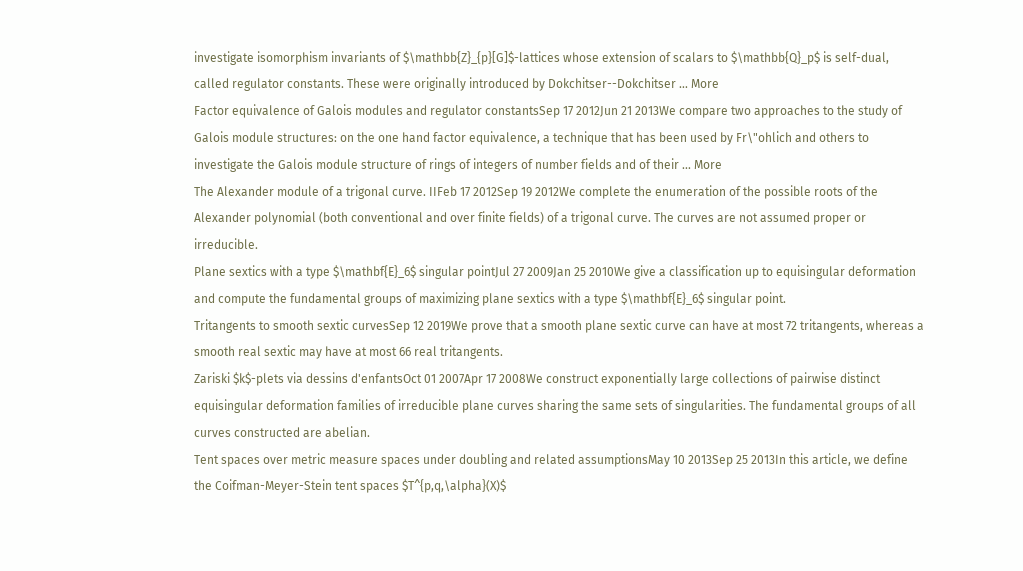investigate isomorphism invariants of $\mathbb{Z}_{p}[G]$-lattices whose extension of scalars to $\mathbb{Q}_p$ is self-dual, called regulator constants. These were originally introduced by Dokchitser--Dokchitser ... More
Factor equivalence of Galois modules and regulator constantsSep 17 2012Jun 21 2013We compare two approaches to the study of Galois module structures: on the one hand factor equivalence, a technique that has been used by Fr\"ohlich and others to investigate the Galois module structure of rings of integers of number fields and of their ... More
The Alexander module of a trigonal curve. IIFeb 17 2012Sep 19 2012We complete the enumeration of the possible roots of the Alexander polynomial (both conventional and over finite fields) of a trigonal curve. The curves are not assumed proper or irreducible.
Plane sextics with a type $\mathbf{E}_6$ singular pointJul 27 2009Jan 25 2010We give a classification up to equisingular deformation and compute the fundamental groups of maximizing plane sextics with a type $\mathbf{E}_6$ singular point.
Tritangents to smooth sextic curvesSep 12 2019We prove that a smooth plane sextic curve can have at most 72 tritangents, whereas a smooth real sextic may have at most 66 real tritangents.
Zariski $k$-plets via dessins d'enfantsOct 01 2007Apr 17 2008We construct exponentially large collections of pairwise distinct equisingular deformation families of irreducible plane curves sharing the same sets of singularities. The fundamental groups of all curves constructed are abelian.
Tent spaces over metric measure spaces under doubling and related assumptionsMay 10 2013Sep 25 2013In this article, we define the Coifman-Meyer-Stein tent spaces $T^{p,q,\alpha}(X)$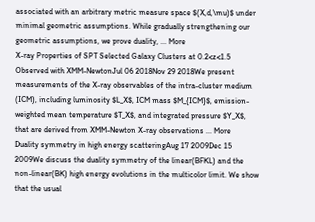associated with an arbitrary metric measure space $(X,d,\mu)$ under minimal geometric assumptions. While gradually strengthening our geometric assumptions, we prove duality, ... More
X-ray Properties of SPT Selected Galaxy Clusters at 0.2<z<1.5 Observed with XMM-NewtonJul 06 2018Nov 29 2018We present measurements of the X-ray observables of the intra-cluster medium (ICM), including luminosity $L_X$, ICM mass $M_{ICM}$, emission-weighted mean temperature $T_X$, and integrated pressure $Y_X$, that are derived from XMM-Newton X-ray observations ... More
Duality symmetry in high energy scatteringAug 17 2009Dec 15 2009We discuss the duality symmetry of the linear(BFKL) and the non-linear(BK) high energy evolutions in the multicolor limit. We show that the usual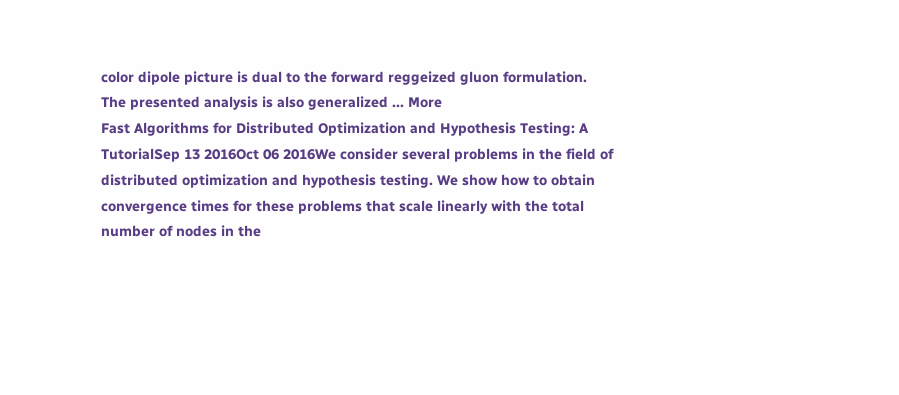color dipole picture is dual to the forward reggeized gluon formulation. The presented analysis is also generalized ... More
Fast Algorithms for Distributed Optimization and Hypothesis Testing: A TutorialSep 13 2016Oct 06 2016We consider several problems in the field of distributed optimization and hypothesis testing. We show how to obtain convergence times for these problems that scale linearly with the total number of nodes in the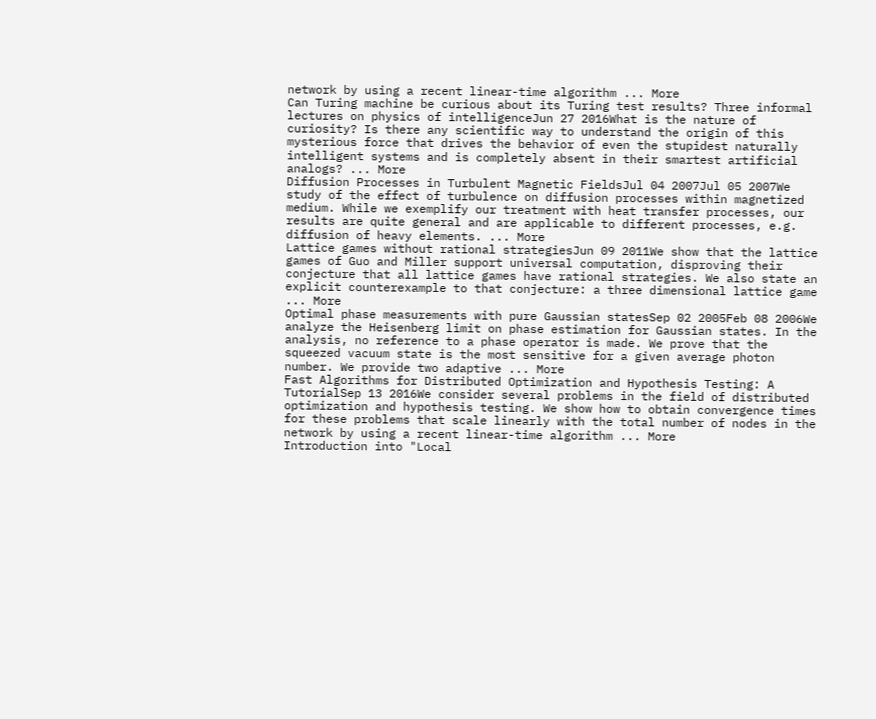network by using a recent linear-time algorithm ... More
Can Turing machine be curious about its Turing test results? Three informal lectures on physics of intelligenceJun 27 2016What is the nature of curiosity? Is there any scientific way to understand the origin of this mysterious force that drives the behavior of even the stupidest naturally intelligent systems and is completely absent in their smartest artificial analogs? ... More
Diffusion Processes in Turbulent Magnetic FieldsJul 04 2007Jul 05 2007We study of the effect of turbulence on diffusion processes within magnetized medium. While we exemplify our treatment with heat transfer processes, our results are quite general and are applicable to different processes, e.g. diffusion of heavy elements. ... More
Lattice games without rational strategiesJun 09 2011We show that the lattice games of Guo and Miller support universal computation, disproving their conjecture that all lattice games have rational strategies. We also state an explicit counterexample to that conjecture: a three dimensional lattice game ... More
Optimal phase measurements with pure Gaussian statesSep 02 2005Feb 08 2006We analyze the Heisenberg limit on phase estimation for Gaussian states. In the analysis, no reference to a phase operator is made. We prove that the squeezed vacuum state is the most sensitive for a given average photon number. We provide two adaptive ... More
Fast Algorithms for Distributed Optimization and Hypothesis Testing: A TutorialSep 13 2016We consider several problems in the field of distributed optimization and hypothesis testing. We show how to obtain convergence times for these problems that scale linearly with the total number of nodes in the network by using a recent linear-time algorithm ... More
Introduction into "Local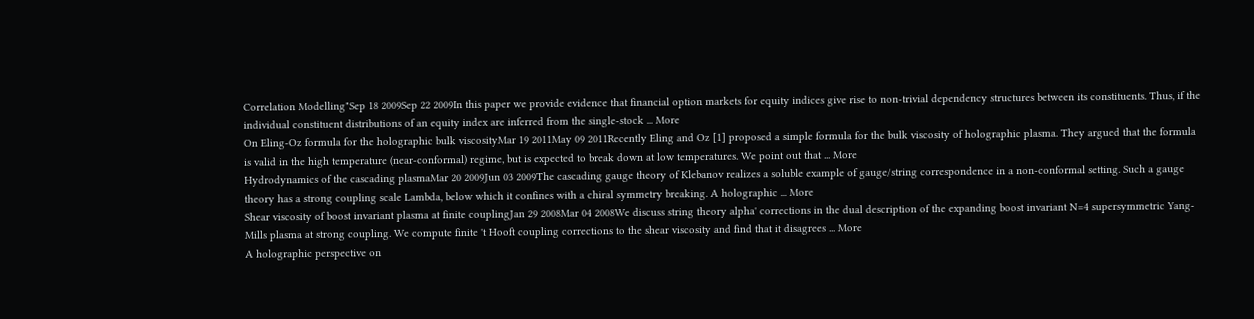Correlation Modelling"Sep 18 2009Sep 22 2009In this paper we provide evidence that financial option markets for equity indices give rise to non-trivial dependency structures between its constituents. Thus, if the individual constituent distributions of an equity index are inferred from the single-stock ... More
On Eling-Oz formula for the holographic bulk viscosityMar 19 2011May 09 2011Recently Eling and Oz [1] proposed a simple formula for the bulk viscosity of holographic plasma. They argued that the formula is valid in the high temperature (near-conformal) regime, but is expected to break down at low temperatures. We point out that ... More
Hydrodynamics of the cascading plasmaMar 20 2009Jun 03 2009The cascading gauge theory of Klebanov realizes a soluble example of gauge/string correspondence in a non-conformal setting. Such a gauge theory has a strong coupling scale Lambda, below which it confines with a chiral symmetry breaking. A holographic ... More
Shear viscosity of boost invariant plasma at finite couplingJan 29 2008Mar 04 2008We discuss string theory alpha' corrections in the dual description of the expanding boost invariant N=4 supersymmetric Yang-Mills plasma at strong coupling. We compute finite 't Hooft coupling corrections to the shear viscosity and find that it disagrees ... More
A holographic perspective on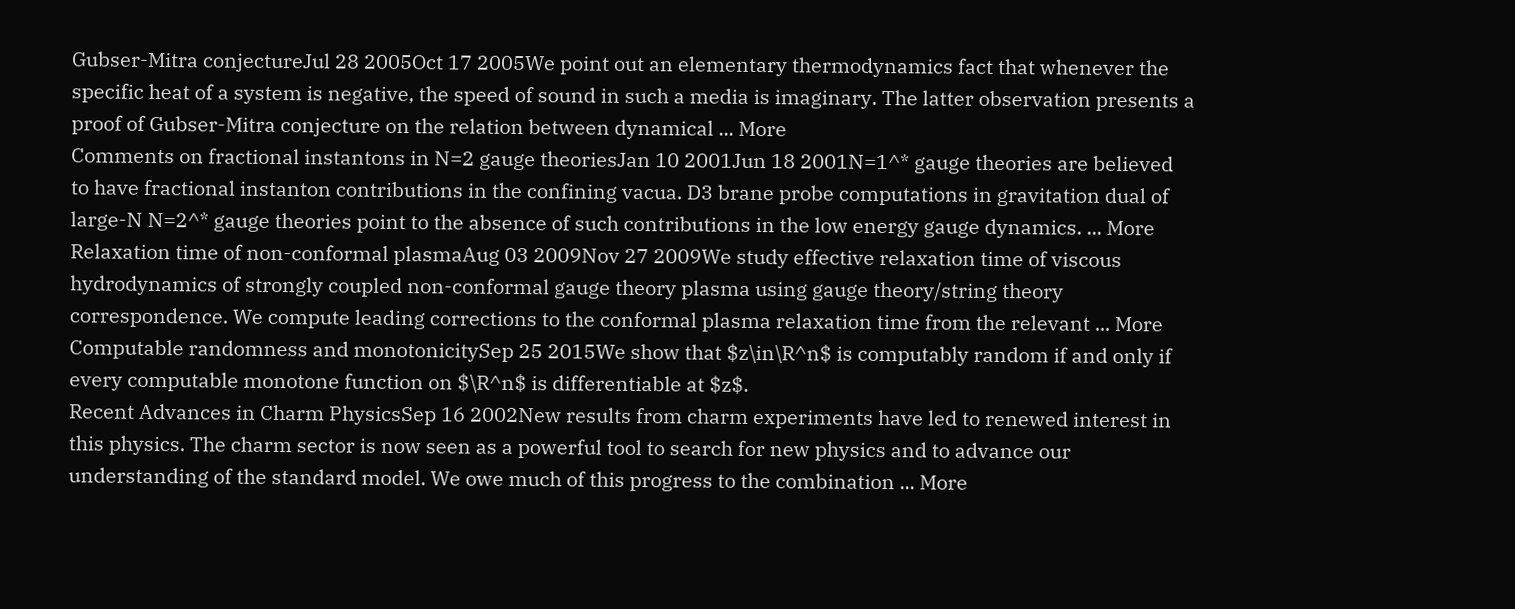Gubser-Mitra conjectureJul 28 2005Oct 17 2005We point out an elementary thermodynamics fact that whenever the specific heat of a system is negative, the speed of sound in such a media is imaginary. The latter observation presents a proof of Gubser-Mitra conjecture on the relation between dynamical ... More
Comments on fractional instantons in N=2 gauge theoriesJan 10 2001Jun 18 2001N=1^* gauge theories are believed to have fractional instanton contributions in the confining vacua. D3 brane probe computations in gravitation dual of large-N N=2^* gauge theories point to the absence of such contributions in the low energy gauge dynamics. ... More
Relaxation time of non-conformal plasmaAug 03 2009Nov 27 2009We study effective relaxation time of viscous hydrodynamics of strongly coupled non-conformal gauge theory plasma using gauge theory/string theory correspondence. We compute leading corrections to the conformal plasma relaxation time from the relevant ... More
Computable randomness and monotonicitySep 25 2015We show that $z\in\R^n$ is computably random if and only if every computable monotone function on $\R^n$ is differentiable at $z$.
Recent Advances in Charm PhysicsSep 16 2002New results from charm experiments have led to renewed interest in this physics. The charm sector is now seen as a powerful tool to search for new physics and to advance our understanding of the standard model. We owe much of this progress to the combination ... More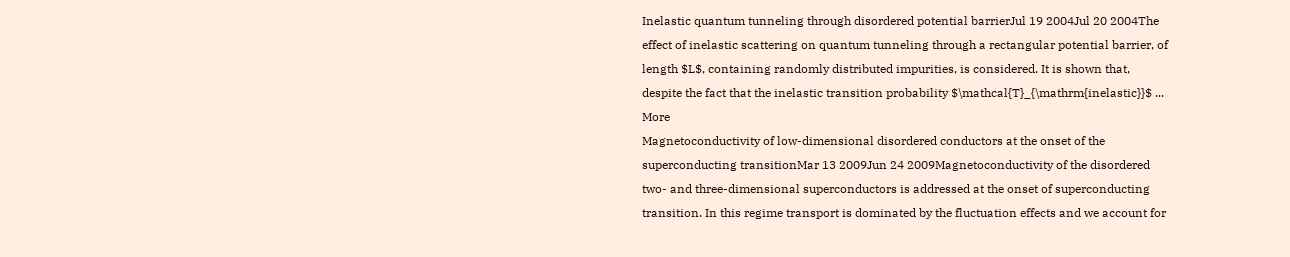Inelastic quantum tunneling through disordered potential barrierJul 19 2004Jul 20 2004The effect of inelastic scattering on quantum tunneling through a rectangular potential barrier, of length $L$, containing randomly distributed impurities, is considered. It is shown that, despite the fact that the inelastic transition probability $\mathcal{T}_{\mathrm{inelastic}}$ ... More
Magnetoconductivity of low-dimensional disordered conductors at the onset of the superconducting transitionMar 13 2009Jun 24 2009Magnetoconductivity of the disordered two- and three-dimensional superconductors is addressed at the onset of superconducting transition. In this regime transport is dominated by the fluctuation effects and we account for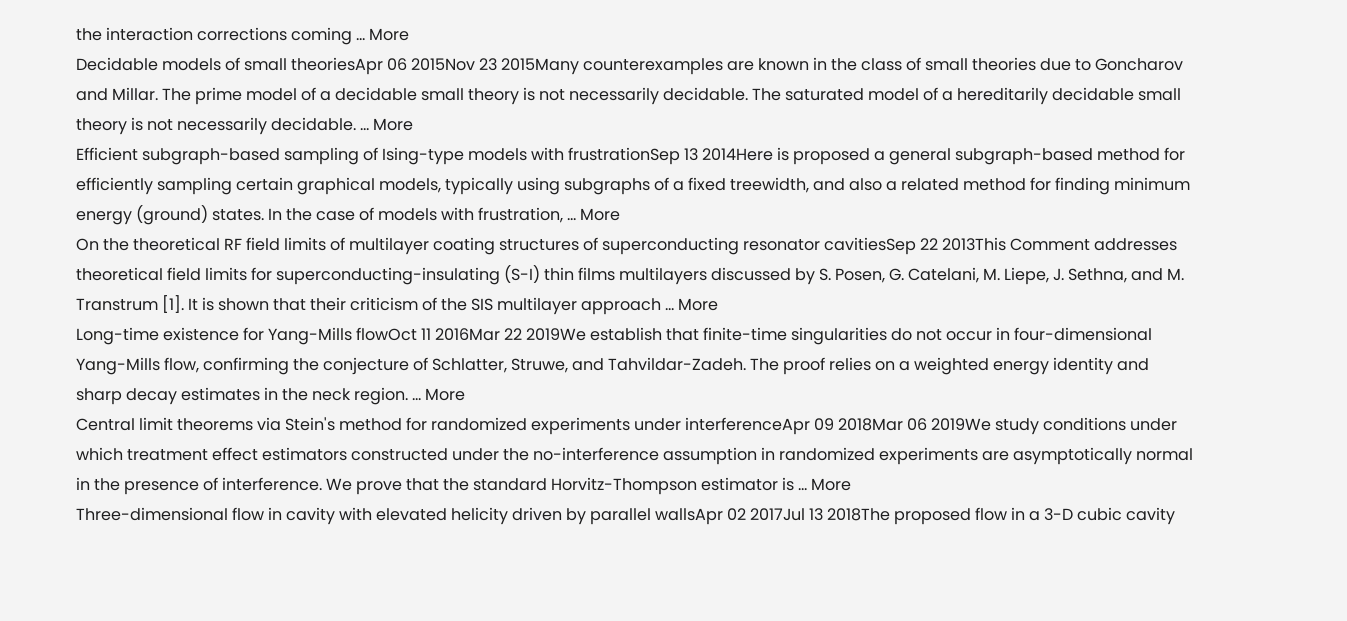the interaction corrections coming ... More
Decidable models of small theoriesApr 06 2015Nov 23 2015Many counterexamples are known in the class of small theories due to Goncharov and Millar. The prime model of a decidable small theory is not necessarily decidable. The saturated model of a hereditarily decidable small theory is not necessarily decidable. ... More
Efficient subgraph-based sampling of Ising-type models with frustrationSep 13 2014Here is proposed a general subgraph-based method for efficiently sampling certain graphical models, typically using subgraphs of a fixed treewidth, and also a related method for finding minimum energy (ground) states. In the case of models with frustration, ... More
On the theoretical RF field limits of multilayer coating structures of superconducting resonator cavitiesSep 22 2013This Comment addresses theoretical field limits for superconducting-insulating (S-I) thin films multilayers discussed by S. Posen, G. Catelani, M. Liepe, J. Sethna, and M. Transtrum [1]. It is shown that their criticism of the SIS multilayer approach ... More
Long-time existence for Yang-Mills flowOct 11 2016Mar 22 2019We establish that finite-time singularities do not occur in four-dimensional Yang-Mills flow, confirming the conjecture of Schlatter, Struwe, and Tahvildar-Zadeh. The proof relies on a weighted energy identity and sharp decay estimates in the neck region. ... More
Central limit theorems via Stein's method for randomized experiments under interferenceApr 09 2018Mar 06 2019We study conditions under which treatment effect estimators constructed under the no-interference assumption in randomized experiments are asymptotically normal in the presence of interference. We prove that the standard Horvitz-Thompson estimator is ... More
Three-dimensional flow in cavity with elevated helicity driven by parallel wallsApr 02 2017Jul 13 2018The proposed flow in a 3-D cubic cavity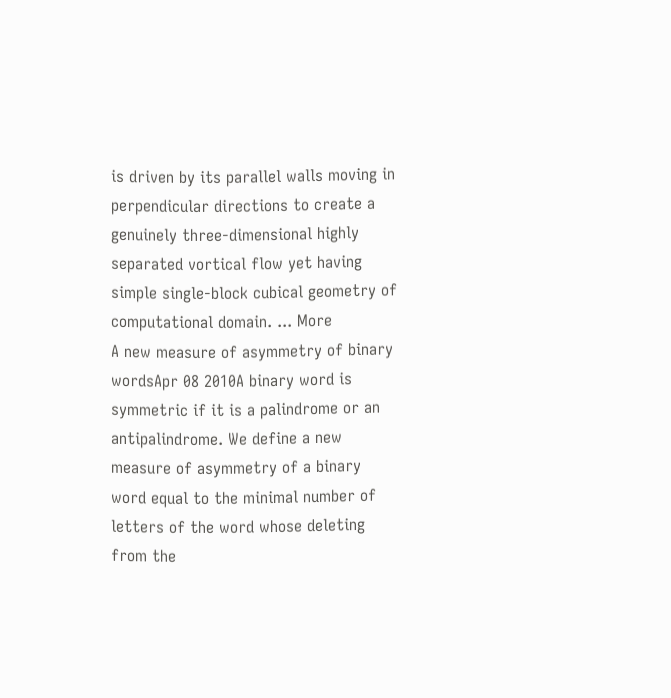is driven by its parallel walls moving in perpendicular directions to create a genuinely three-dimensional highly separated vortical flow yet having simple single-block cubical geometry of computational domain. ... More
A new measure of asymmetry of binary wordsApr 08 2010A binary word is symmetric if it is a palindrome or an antipalindrome. We define a new measure of asymmetry of a binary word equal to the minimal number of letters of the word whose deleting from the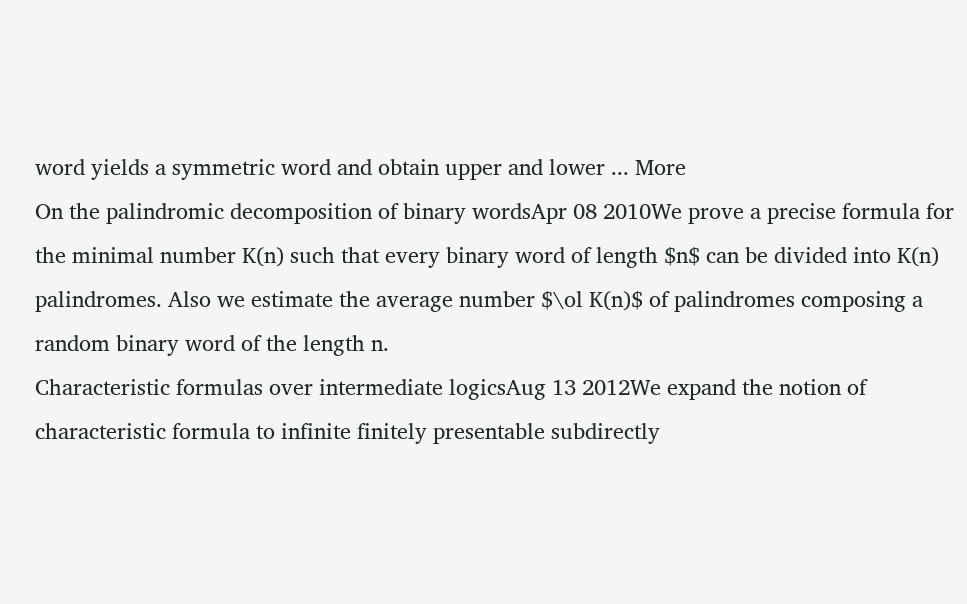word yields a symmetric word and obtain upper and lower ... More
On the palindromic decomposition of binary wordsApr 08 2010We prove a precise formula for the minimal number K(n) such that every binary word of length $n$ can be divided into K(n) palindromes. Also we estimate the average number $\ol K(n)$ of palindromes composing a random binary word of the length n.
Characteristic formulas over intermediate logicsAug 13 2012We expand the notion of characteristic formula to infinite finitely presentable subdirectly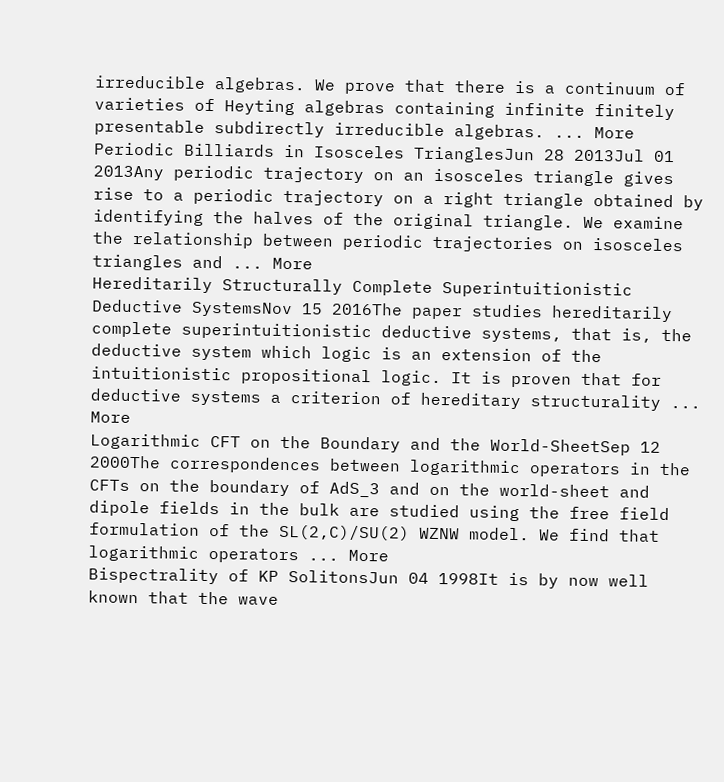irreducible algebras. We prove that there is a continuum of varieties of Heyting algebras containing infinite finitely presentable subdirectly irreducible algebras. ... More
Periodic Billiards in Isosceles TrianglesJun 28 2013Jul 01 2013Any periodic trajectory on an isosceles triangle gives rise to a periodic trajectory on a right triangle obtained by identifying the halves of the original triangle. We examine the relationship between periodic trajectories on isosceles triangles and ... More
Hereditarily Structurally Complete Superintuitionistic Deductive SystemsNov 15 2016The paper studies hereditarily complete superintuitionistic deductive systems, that is, the deductive system which logic is an extension of the intuitionistic propositional logic. It is proven that for deductive systems a criterion of hereditary structurality ... More
Logarithmic CFT on the Boundary and the World-SheetSep 12 2000The correspondences between logarithmic operators in the CFTs on the boundary of AdS_3 and on the world-sheet and dipole fields in the bulk are studied using the free field formulation of the SL(2,C)/SU(2) WZNW model. We find that logarithmic operators ... More
Bispectrality of KP SolitonsJun 04 1998It is by now well known that the wave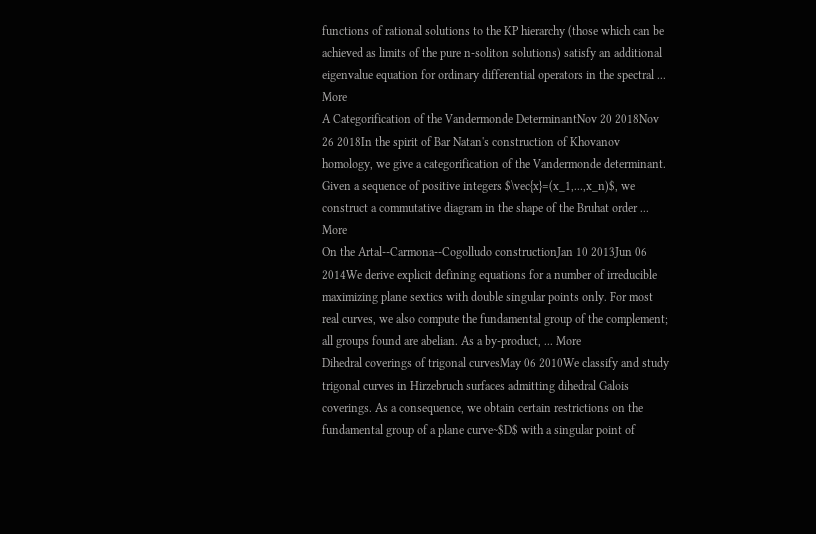functions of rational solutions to the KP hierarchy (those which can be achieved as limits of the pure n-soliton solutions) satisfy an additional eigenvalue equation for ordinary differential operators in the spectral ... More
A Categorification of the Vandermonde DeterminantNov 20 2018Nov 26 2018In the spirit of Bar Natan's construction of Khovanov homology, we give a categorification of the Vandermonde determinant. Given a sequence of positive integers $\vec{x}=(x_1,...,x_n)$, we construct a commutative diagram in the shape of the Bruhat order ... More
On the Artal--Carmona--Cogolludo constructionJan 10 2013Jun 06 2014We derive explicit defining equations for a number of irreducible maximizing plane sextics with double singular points only. For most real curves, we also compute the fundamental group of the complement; all groups found are abelian. As a by-product, ... More
Dihedral coverings of trigonal curvesMay 06 2010We classify and study trigonal curves in Hirzebruch surfaces admitting dihedral Galois coverings. As a consequence, we obtain certain restrictions on the fundamental group of a plane curve~$D$ with a singular point of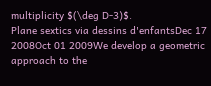multiplicity $(\deg D-3)$.
Plane sextics via dessins d'enfantsDec 17 2008Oct 01 2009We develop a geometric approach to the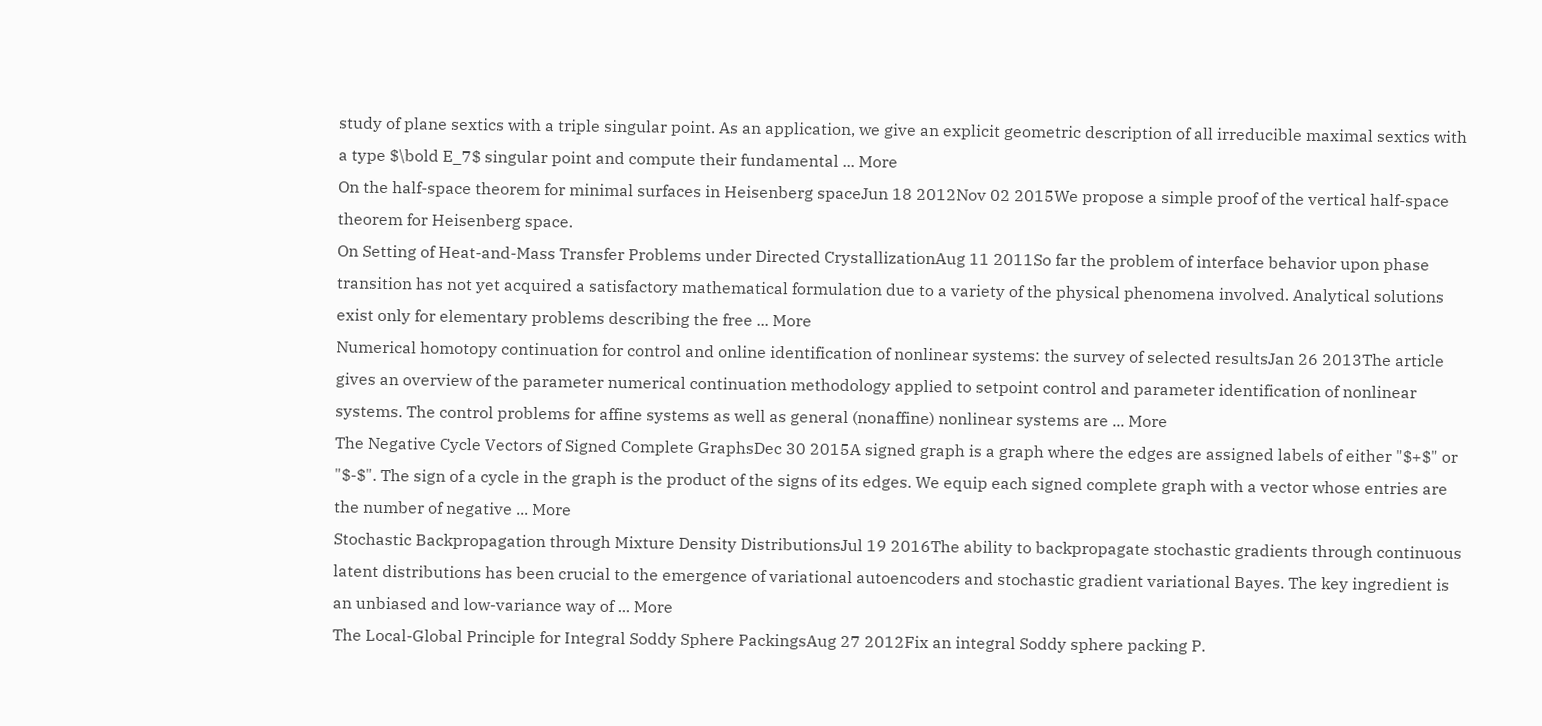study of plane sextics with a triple singular point. As an application, we give an explicit geometric description of all irreducible maximal sextics with a type $\bold E_7$ singular point and compute their fundamental ... More
On the half-space theorem for minimal surfaces in Heisenberg spaceJun 18 2012Nov 02 2015We propose a simple proof of the vertical half-space theorem for Heisenberg space.
On Setting of Heat-and-Mass Transfer Problems under Directed CrystallizationAug 11 2011So far the problem of interface behavior upon phase transition has not yet acquired a satisfactory mathematical formulation due to a variety of the physical phenomena involved. Analytical solutions exist only for elementary problems describing the free ... More
Numerical homotopy continuation for control and online identification of nonlinear systems: the survey of selected resultsJan 26 2013The article gives an overview of the parameter numerical continuation methodology applied to setpoint control and parameter identification of nonlinear systems. The control problems for affine systems as well as general (nonaffine) nonlinear systems are ... More
The Negative Cycle Vectors of Signed Complete GraphsDec 30 2015A signed graph is a graph where the edges are assigned labels of either "$+$" or "$-$". The sign of a cycle in the graph is the product of the signs of its edges. We equip each signed complete graph with a vector whose entries are the number of negative ... More
Stochastic Backpropagation through Mixture Density DistributionsJul 19 2016The ability to backpropagate stochastic gradients through continuous latent distributions has been crucial to the emergence of variational autoencoders and stochastic gradient variational Bayes. The key ingredient is an unbiased and low-variance way of ... More
The Local-Global Principle for Integral Soddy Sphere PackingsAug 27 2012Fix an integral Soddy sphere packing P.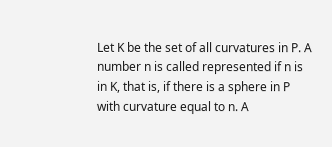Let K be the set of all curvatures in P. A number n is called represented if n is in K, that is, if there is a sphere in P with curvature equal to n. A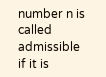number n is called admissible if it is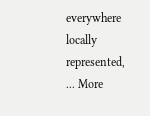everywhere locally represented, ... More